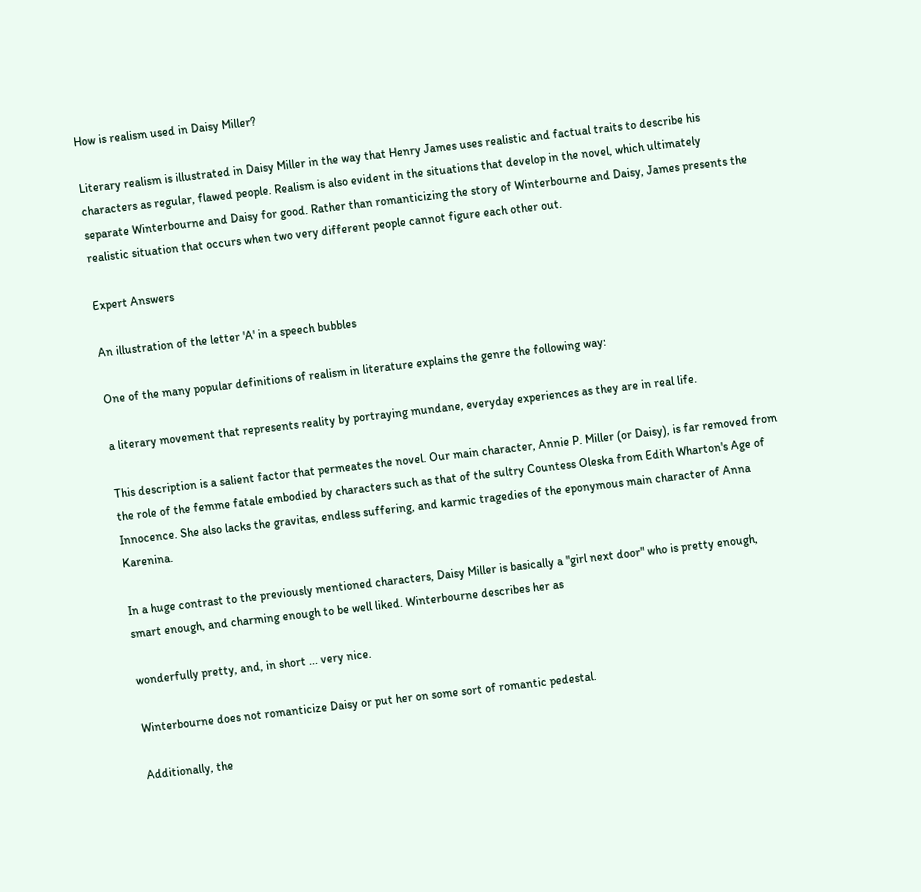How is realism used in Daisy Miller?

Literary realism is illustrated in Daisy Miller in the way that Henry James uses realistic and factual traits to describe his characters as regular, flawed people. Realism is also evident in the situations that develop in the novel, which ultimately separate Winterbourne and Daisy for good. Rather than romanticizing the story of Winterbourne and Daisy, James presents the realistic situation that occurs when two very different people cannot figure each other out.

Expert Answers

An illustration of the letter 'A' in a speech bubbles

One of the many popular definitions of realism in literature explains the genre the following way:

a literary movement that represents reality by portraying mundane, everyday experiences as they are in real life.

This description is a salient factor that permeates the novel. Our main character, Annie P. Miller (or Daisy), is far removed from the role of the femme fatale embodied by characters such as that of the sultry Countess Oleska from Edith Wharton's Age of Innocence. She also lacks the gravitas, endless suffering, and karmic tragedies of the eponymous main character of Anna Karenina.

In a huge contrast to the previously mentioned characters, Daisy Miller is basically a "girl next door" who is pretty enough, smart enough, and charming enough to be well liked. Winterbourne describes her as

wonderfully pretty, and, in short ... very nice.

Winterbourne does not romanticize Daisy or put her on some sort of romantic pedestal.

Additionally, the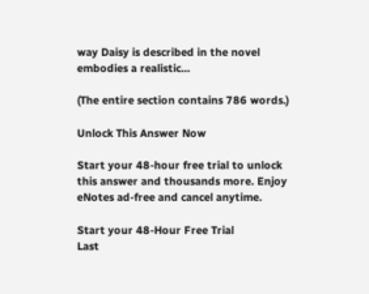way Daisy is described in the novel embodies a realistic...

(The entire section contains 786 words.)

Unlock This Answer Now

Start your 48-hour free trial to unlock this answer and thousands more. Enjoy eNotes ad-free and cancel anytime.

Start your 48-Hour Free Trial
Last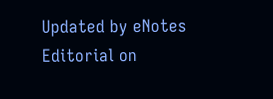Updated by eNotes Editorial on